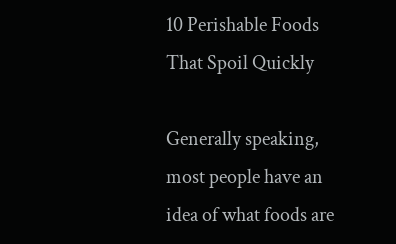10 Perishable Foods That Spoil Quickly

Generally speaking, most people have an idea of what foods are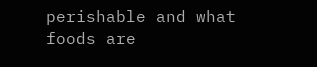perishable and what foods are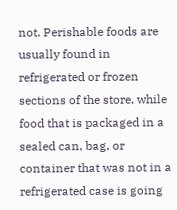not. Perishable foods are usually found in refrigerated or frozen sections of the store, while food that is packaged in a sealed can, bag, or container that was not in a refrigerated case is going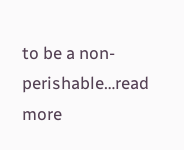to be a non-perishable…read more